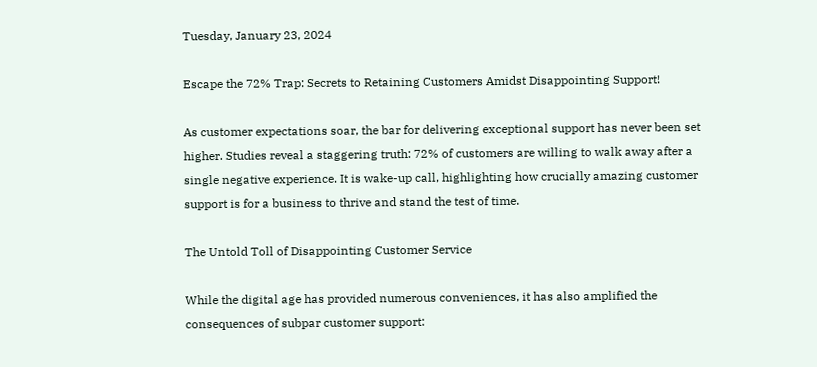Tuesday, January 23, 2024

Escape the 72% Trap: Secrets to Retaining Customers Amidst Disappointing Support!

As customer expectations soar, the bar for delivering exceptional support has never been set higher. Studies reveal a staggering truth: 72% of customers are willing to walk away after a single negative experience. It is wake-up call, highlighting how crucially amazing customer support is for a business to thrive and stand the test of time.

The Untold Toll of Disappointing Customer Service

While the digital age has provided numerous conveniences, it has also amplified the consequences of subpar customer support: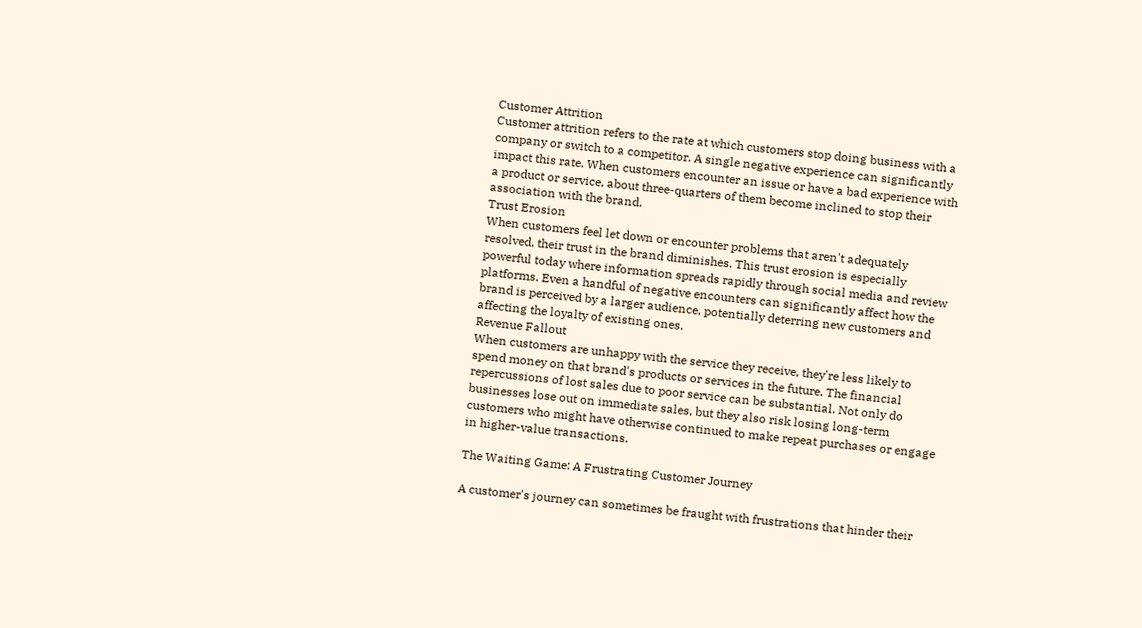Customer Attrition
Customer attrition refers to the rate at which customers stop doing business with a company or switch to a competitor. A single negative experience can significantly impact this rate. When customers encounter an issue or have a bad experience with a product or service, about three-quarters of them become inclined to stop their association with the brand.
Trust Erosion
When customers feel let down or encounter problems that aren't adequately resolved, their trust in the brand diminishes. This trust erosion is especially powerful today where information spreads rapidly through social media and review platforms. Even a handful of negative encounters can significantly affect how the brand is perceived by a larger audience, potentially deterring new customers and affecting the loyalty of existing ones.
Revenue Fallout
When customers are unhappy with the service they receive, they're less likely to spend money on that brand's products or services in the future. The financial repercussions of lost sales due to poor service can be substantial. Not only do businesses lose out on immediate sales, but they also risk losing long-term customers who might have otherwise continued to make repeat purchases or engage in higher-value transactions.

The Waiting Game: A Frustrating Customer Journey

A customer's journey can sometimes be fraught with frustrations that hinder their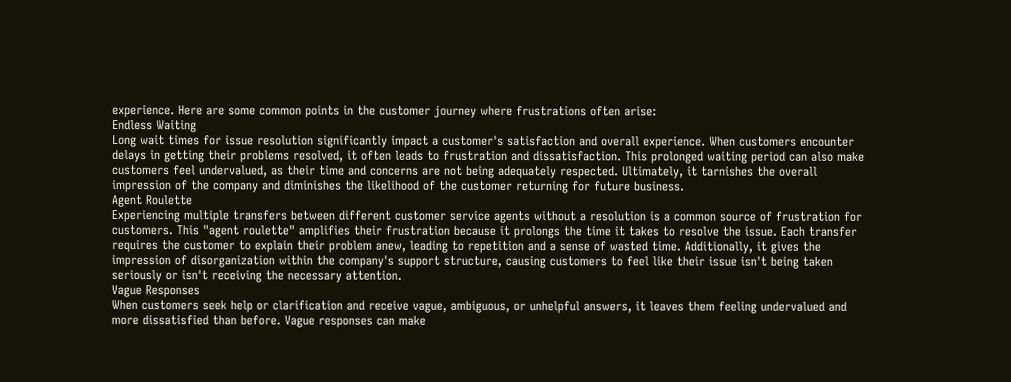experience. Here are some common points in the customer journey where frustrations often arise:
Endless Waiting
Long wait times for issue resolution significantly impact a customer's satisfaction and overall experience. When customers encounter delays in getting their problems resolved, it often leads to frustration and dissatisfaction. This prolonged waiting period can also make customers feel undervalued, as their time and concerns are not being adequately respected. Ultimately, it tarnishes the overall impression of the company and diminishes the likelihood of the customer returning for future business.
Agent Roulette
Experiencing multiple transfers between different customer service agents without a resolution is a common source of frustration for customers. This "agent roulette" amplifies their frustration because it prolongs the time it takes to resolve the issue. Each transfer requires the customer to explain their problem anew, leading to repetition and a sense of wasted time. Additionally, it gives the impression of disorganization within the company's support structure, causing customers to feel like their issue isn't being taken seriously or isn't receiving the necessary attention.
Vague Responses
When customers seek help or clarification and receive vague, ambiguous, or unhelpful answers, it leaves them feeling undervalued and more dissatisfied than before. Vague responses can make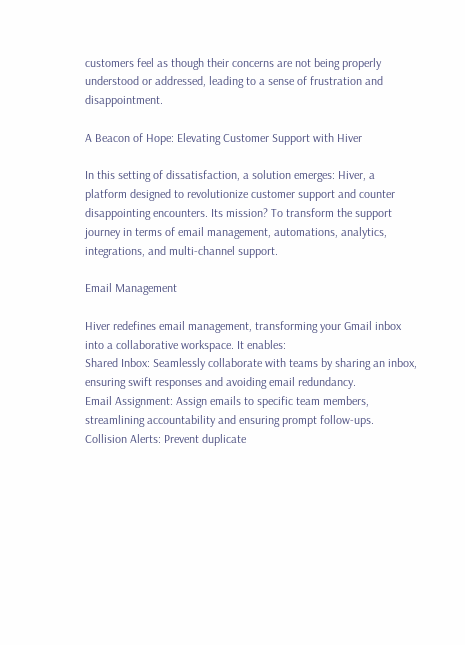customers feel as though their concerns are not being properly understood or addressed, leading to a sense of frustration and disappointment.

A Beacon of Hope: Elevating Customer Support with Hiver

In this setting of dissatisfaction, a solution emerges: Hiver, a platform designed to revolutionize customer support and counter disappointing encounters. Its mission? To transform the support journey in terms of email management, automations, analytics, integrations, and multi-channel support.

Email Management

Hiver redefines email management, transforming your Gmail inbox into a collaborative workspace. It enables:
Shared Inbox: Seamlessly collaborate with teams by sharing an inbox, ensuring swift responses and avoiding email redundancy.
Email Assignment: Assign emails to specific team members, streamlining accountability and ensuring prompt follow-ups.
Collision Alerts: Prevent duplicate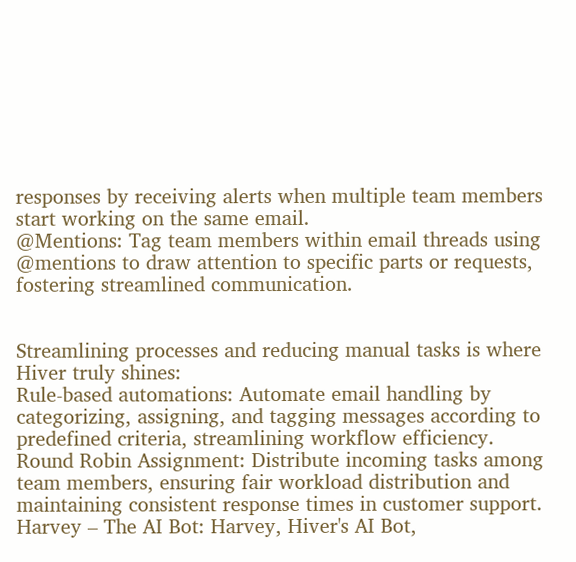responses by receiving alerts when multiple team members start working on the same email.
@Mentions: Tag team members within email threads using @mentions to draw attention to specific parts or requests, fostering streamlined communication.


Streamlining processes and reducing manual tasks is where Hiver truly shines:
Rule-based automations: Automate email handling by categorizing, assigning, and tagging messages according to predefined criteria, streamlining workflow efficiency.
Round Robin Assignment: Distribute incoming tasks among team members, ensuring fair workload distribution and maintaining consistent response times in customer support.
Harvey – The AI Bot: Harvey, Hiver's AI Bot,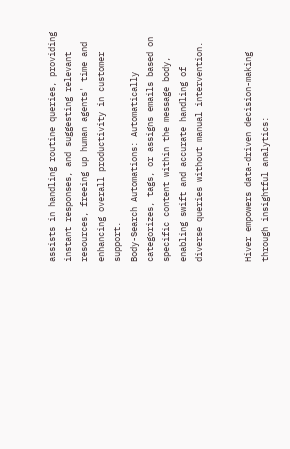assists in handling routine queries, providing instant responses, and suggesting relevant resources, freeing up human agents' time and enhancing overall productivity in customer support.
Body-Search Automations: Automatically categorizes, tags, or assigns emails based on specific content within the message body, enabling swift and accurate handling of diverse queries without manual intervention.


Hiver empowers data-driven decision-making through insightful analytics: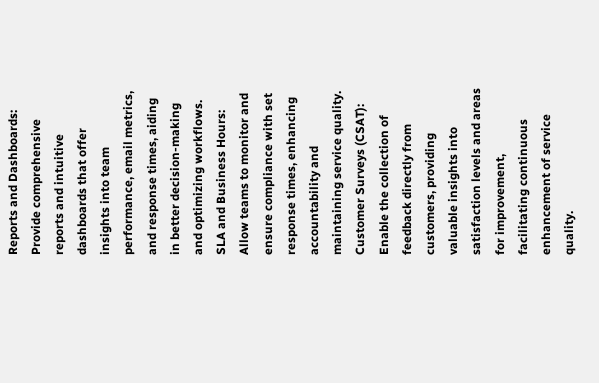Reports and Dashboards: Provide comprehensive reports and intuitive dashboards that offer insights into team performance, email metrics, and response times, aiding in better decision-making and optimizing workflows.
SLA and Business Hours: Allow teams to monitor and ensure compliance with set response times, enhancing accountability and maintaining service quality.
Customer Surveys (CSAT): Enable the collection of feedback directly from customers, providing valuable insights into satisfaction levels and areas for improvement, facilitating continuous enhancement of service quality.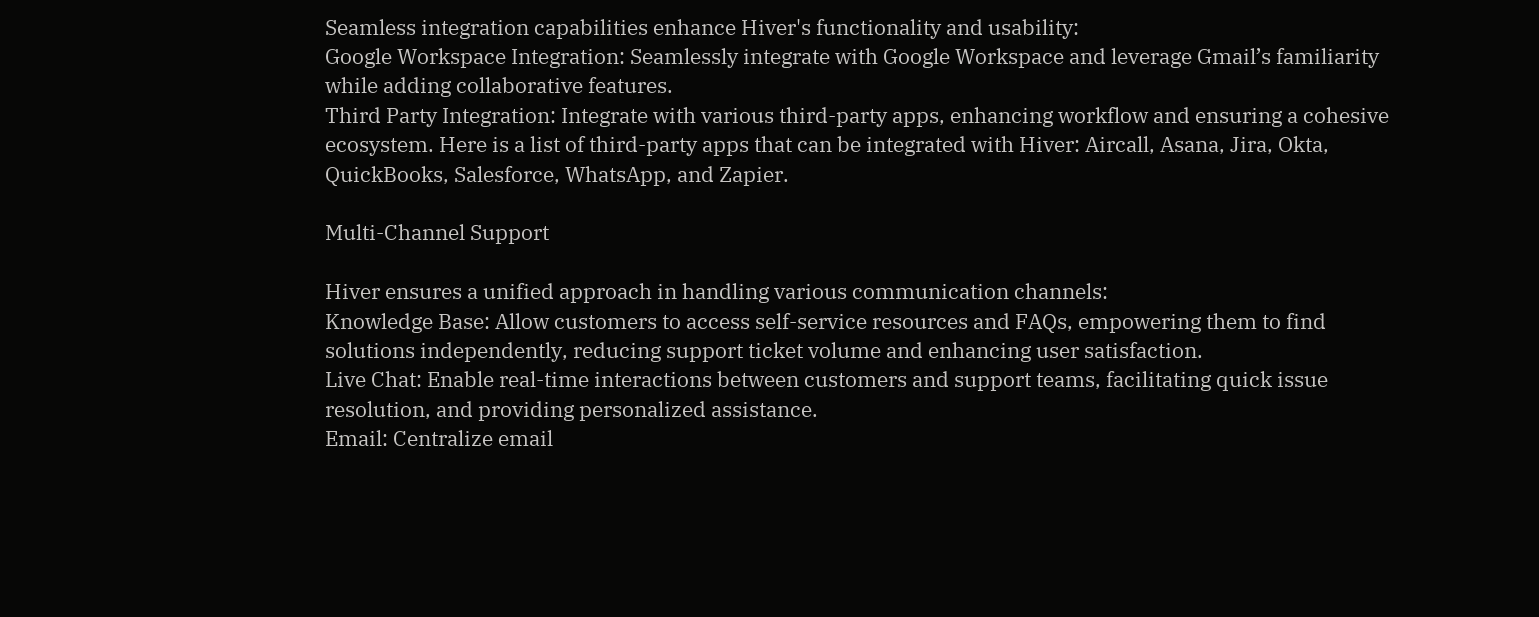Seamless integration capabilities enhance Hiver's functionality and usability:
Google Workspace Integration: Seamlessly integrate with Google Workspace and leverage Gmail’s familiarity while adding collaborative features.
Third Party Integration: Integrate with various third-party apps, enhancing workflow and ensuring a cohesive ecosystem. Here is a list of third-party apps that can be integrated with Hiver: Aircall, Asana, Jira, Okta, QuickBooks, Salesforce, WhatsApp, and Zapier.

Multi-Channel Support

Hiver ensures a unified approach in handling various communication channels:
Knowledge Base: Allow customers to access self-service resources and FAQs, empowering them to find solutions independently, reducing support ticket volume and enhancing user satisfaction.
Live Chat: Enable real-time interactions between customers and support teams, facilitating quick issue resolution, and providing personalized assistance.
Email: Centralize email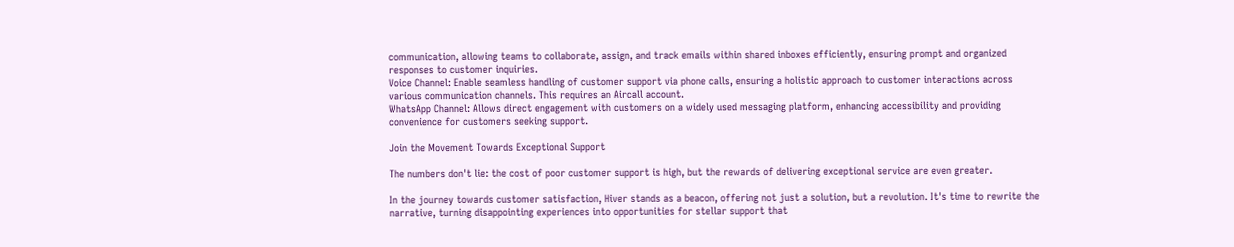communication, allowing teams to collaborate, assign, and track emails within shared inboxes efficiently, ensuring prompt and organized responses to customer inquiries.
Voice Channel: Enable seamless handling of customer support via phone calls, ensuring a holistic approach to customer interactions across various communication channels. This requires an Aircall account.
WhatsApp Channel: Allows direct engagement with customers on a widely used messaging platform, enhancing accessibility and providing convenience for customers seeking support.

Join the Movement Towards Exceptional Support

The numbers don't lie: the cost of poor customer support is high, but the rewards of delivering exceptional service are even greater.

In the journey towards customer satisfaction, Hiver stands as a beacon, offering not just a solution, but a revolution. It's time to rewrite the narrative, turning disappointing experiences into opportunities for stellar support that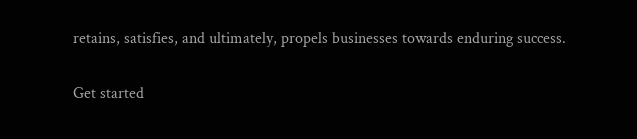retains, satisfies, and ultimately, propels businesses towards enduring success.

Get started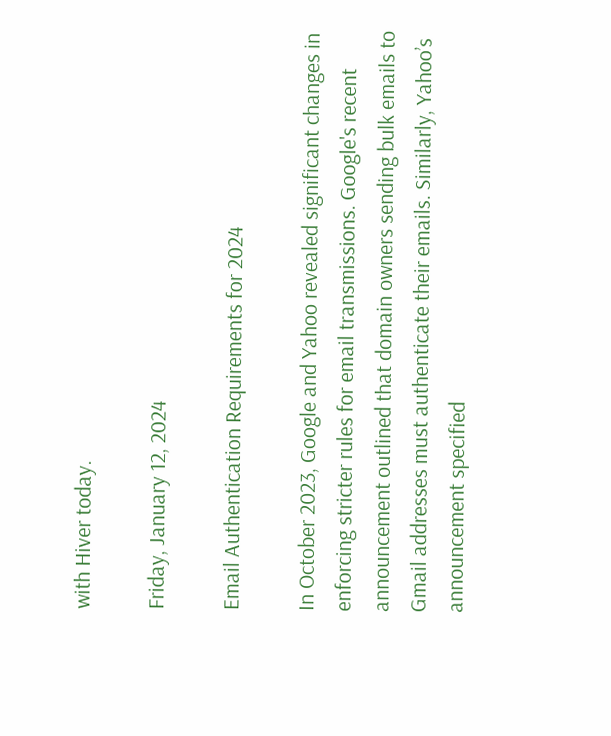with Hiver today.

Friday, January 12, 2024

Email Authentication Requirements for 2024

In October 2023, Google and Yahoo revealed significant changes in enforcing stricter rules for email transmissions. Google's recent announcement outlined that domain owners sending bulk emails to Gmail addresses must authenticate their emails. Similarly, Yahoo’s announcement specified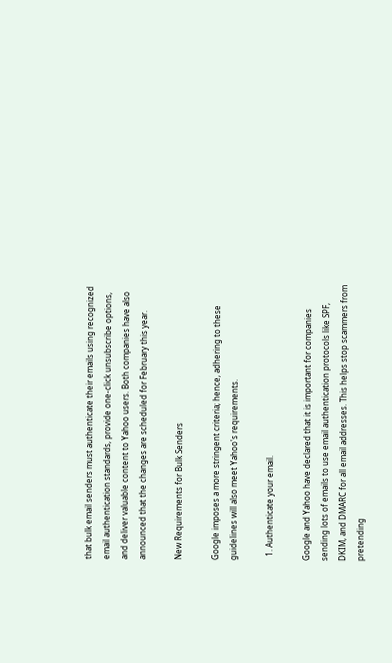that bulk email senders must authenticate their emails using recognized email authentication standards, provide one-click unsubscribe options, and deliver valuable content to Yahoo users. Both companies have also announced that the changes are scheduled for February this year.

New Requirements for Bulk Senders

Google imposes a more stringent criteria; hence, adhering to these guidelines will also meet Yahoo's requirements.

  1. Authenticate your email.

Google and Yahoo have declared that it is important for companies sending lots of emails to use email authentication protocols like SPF, DKIM, and DMARC for all email addresses. This helps stop scammers from pretending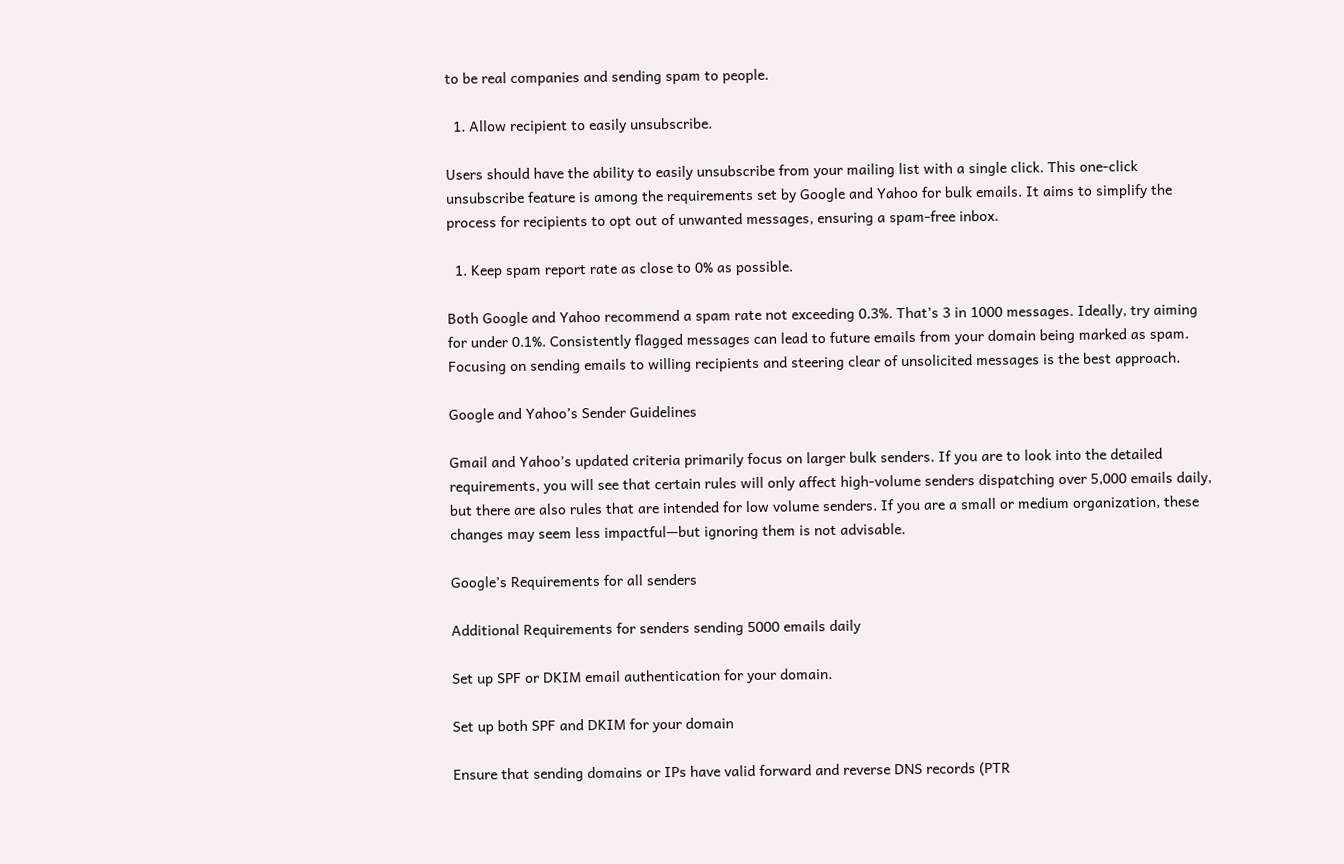to be real companies and sending spam to people.

  1. Allow recipient to easily unsubscribe.

Users should have the ability to easily unsubscribe from your mailing list with a single click. This one-click unsubscribe feature is among the requirements set by Google and Yahoo for bulk emails. It aims to simplify the process for recipients to opt out of unwanted messages, ensuring a spam-free inbox.

  1. Keep spam report rate as close to 0% as possible.

Both Google and Yahoo recommend a spam rate not exceeding 0.3%. That’s 3 in 1000 messages. Ideally, try aiming for under 0.1%. Consistently flagged messages can lead to future emails from your domain being marked as spam. Focusing on sending emails to willing recipients and steering clear of unsolicited messages is the best approach.

Google and Yahoo’s Sender Guidelines

Gmail and Yahoo’s updated criteria primarily focus on larger bulk senders. If you are to look into the detailed requirements, you will see that certain rules will only affect high-volume senders dispatching over 5,000 emails daily, but there are also rules that are intended for low volume senders. If you are a small or medium organization, these changes may seem less impactful—but ignoring them is not advisable.

Google’s Requirements for all senders

Additional Requirements for senders sending 5000 emails daily

Set up SPF or DKIM email authentication for your domain.

Set up both SPF and DKIM for your domain

Ensure that sending domains or IPs have valid forward and reverse DNS records (PTR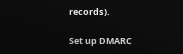records).

Set up DMARC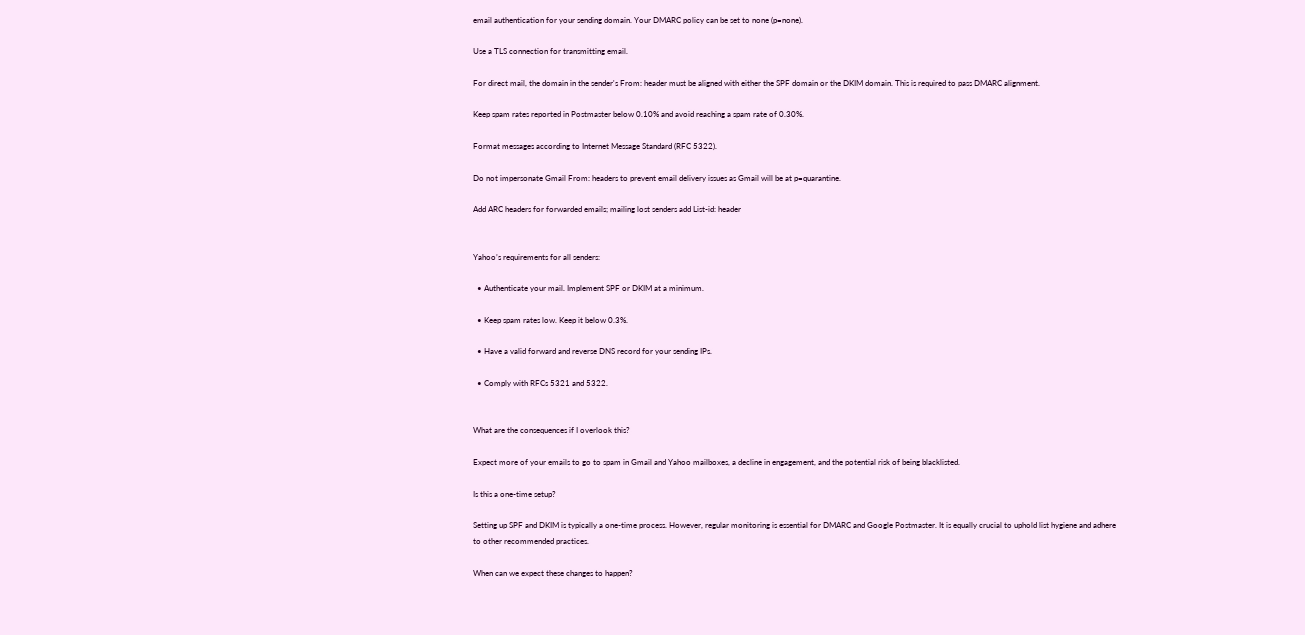email authentication for your sending domain. Your DMARC policy can be set to none (p=none).

Use a TLS connection for transmitting email.

For direct mail, the domain in the sender's From: header must be aligned with either the SPF domain or the DKIM domain. This is required to pass DMARC alignment.

Keep spam rates reported in Postmaster below 0.10% and avoid reaching a spam rate of 0.30%.

Format messages according to Internet Message Standard (RFC 5322).

Do not impersonate Gmail From: headers to prevent email delivery issues as Gmail will be at p=quarantine.

Add ARC headers for forwarded emails; mailing lost senders add List-id: header


Yahoo’s requirements for all senders:

  • Authenticate your mail. Implement SPF or DKIM at a minimum.

  • Keep spam rates low. Keep it below 0.3%.

  • Have a valid forward and reverse DNS record for your sending IPs.

  • Comply with RFCs 5321 and 5322.


What are the consequences if I overlook this?

Expect more of your emails to go to spam in Gmail and Yahoo mailboxes, a decline in engagement, and the potential risk of being blacklisted.

Is this a one-time setup?

Setting up SPF and DKIM is typically a one-time process. However, regular monitoring is essential for DMARC and Google Postmaster. It is equally crucial to uphold list hygiene and adhere to other recommended practices.

When can we expect these changes to happen?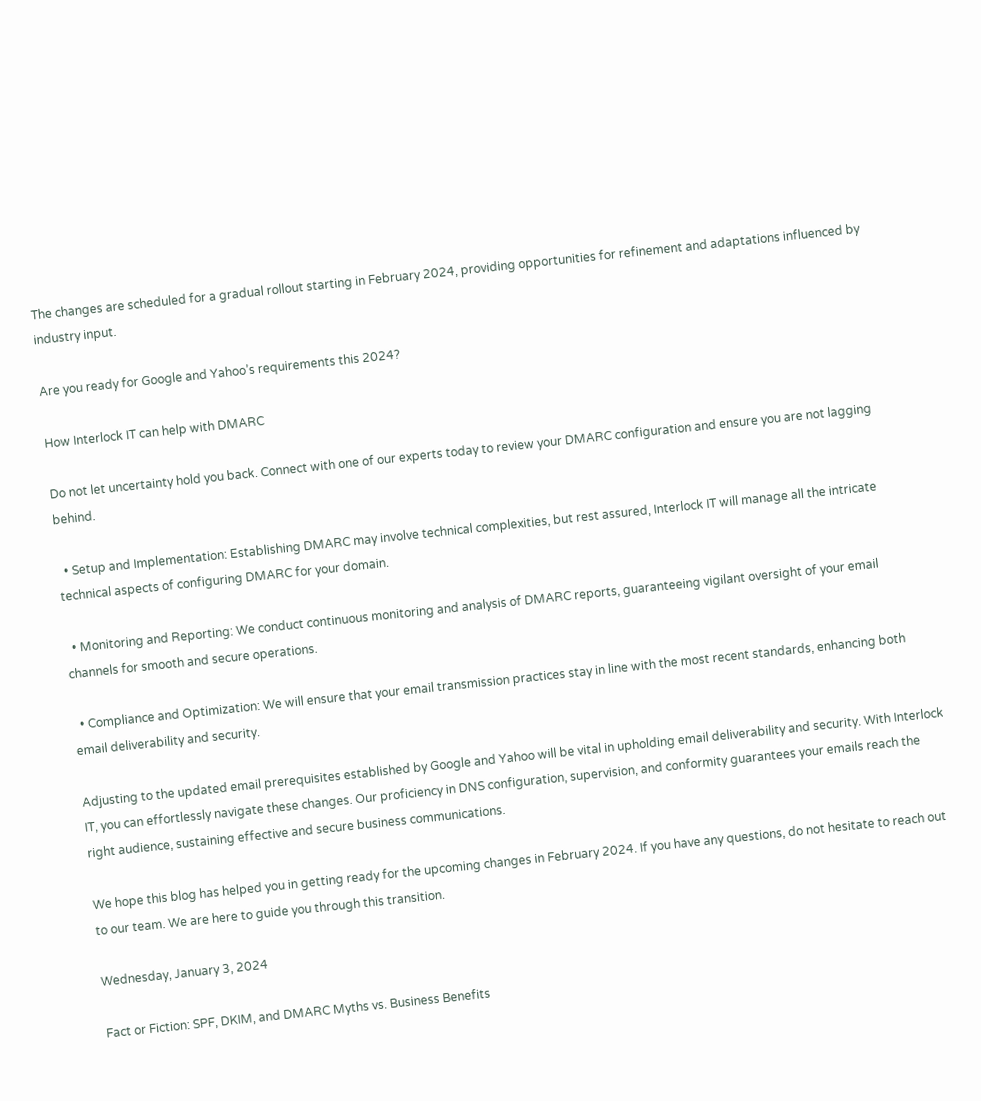The changes are scheduled for a gradual rollout starting in February 2024, providing opportunities for refinement and adaptations influenced by industry input.

Are you ready for Google and Yahoo’s requirements this 2024?

How Interlock IT can help with DMARC

Do not let uncertainty hold you back. Connect with one of our experts today to review your DMARC configuration and ensure you are not lagging behind.

  • Setup and Implementation: Establishing DMARC may involve technical complexities, but rest assured, Interlock IT will manage all the intricate technical aspects of configuring DMARC for your domain.

  • Monitoring and Reporting: We conduct continuous monitoring and analysis of DMARC reports, guaranteeing vigilant oversight of your email channels for smooth and secure operations.

  • Compliance and Optimization: We will ensure that your email transmission practices stay in line with the most recent standards, enhancing both email deliverability and security.

Adjusting to the updated email prerequisites established by Google and Yahoo will be vital in upholding email deliverability and security. With Interlock IT, you can effortlessly navigate these changes. Our proficiency in DNS configuration, supervision, and conformity guarantees your emails reach the right audience, sustaining effective and secure business communications.

We hope this blog has helped you in getting ready for the upcoming changes in February 2024. If you have any questions, do not hesitate to reach out to our team. We are here to guide you through this transition.

Wednesday, January 3, 2024

Fact or Fiction: SPF, DKIM, and DMARC Myths vs. Business Benefits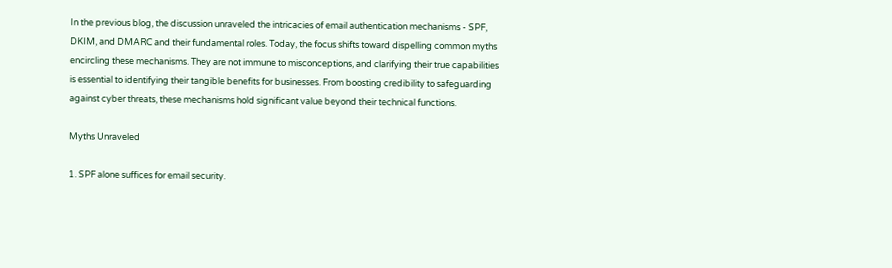In the previous blog, the discussion unraveled the intricacies of email authentication mechanisms - SPF, DKIM, and DMARC and their fundamental roles. Today, the focus shifts toward dispelling common myths encircling these mechanisms. They are not immune to misconceptions, and clarifying their true capabilities is essential to identifying their tangible benefits for businesses. From boosting credibility to safeguarding against cyber threats, these mechanisms hold significant value beyond their technical functions.

Myths Unraveled

1. SPF alone suffices for email security.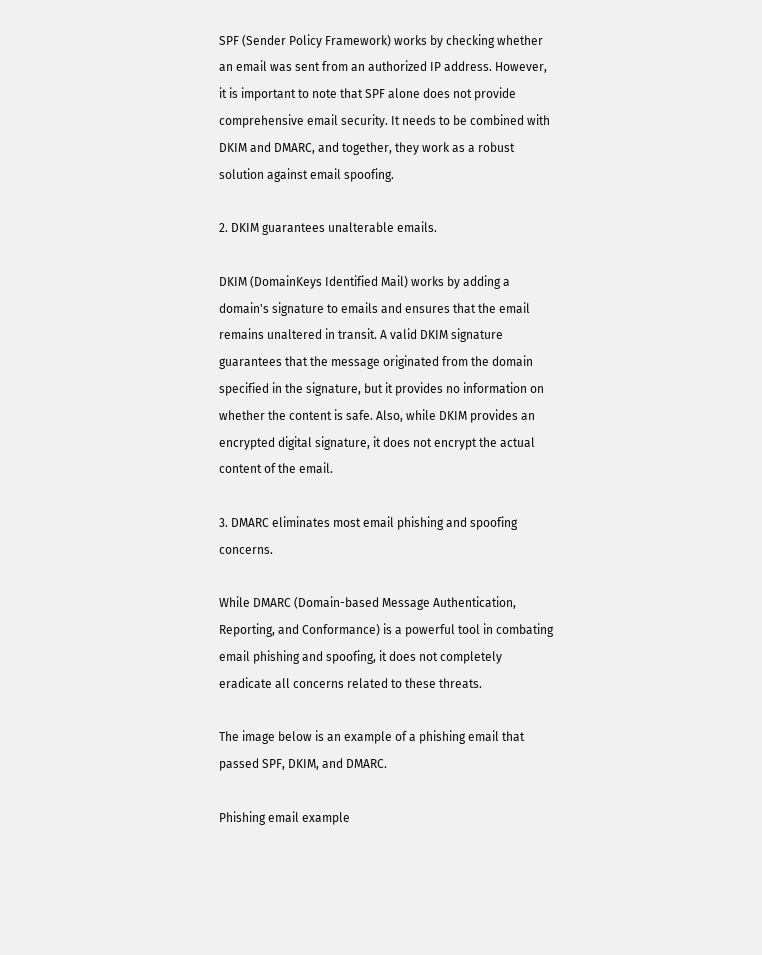SPF (Sender Policy Framework) works by checking whether an email was sent from an authorized IP address. However, it is important to note that SPF alone does not provide comprehensive email security. It needs to be combined with DKIM and DMARC, and together, they work as a robust solution against email spoofing.

2. DKIM guarantees unalterable emails.

DKIM (DomainKeys Identified Mail) works by adding a domain's signature to emails and ensures that the email remains unaltered in transit. A valid DKIM signature guarantees that the message originated from the domain specified in the signature, but it provides no information on whether the content is safe. Also, while DKIM provides an encrypted digital signature, it does not encrypt the actual content of the email.

3. DMARC eliminates most email phishing and spoofing concerns.

While DMARC (Domain-based Message Authentication, Reporting, and Conformance) is a powerful tool in combating email phishing and spoofing, it does not completely eradicate all concerns related to these threats.

The image below is an example of a phishing email that passed SPF, DKIM, and DMARC.

Phishing email example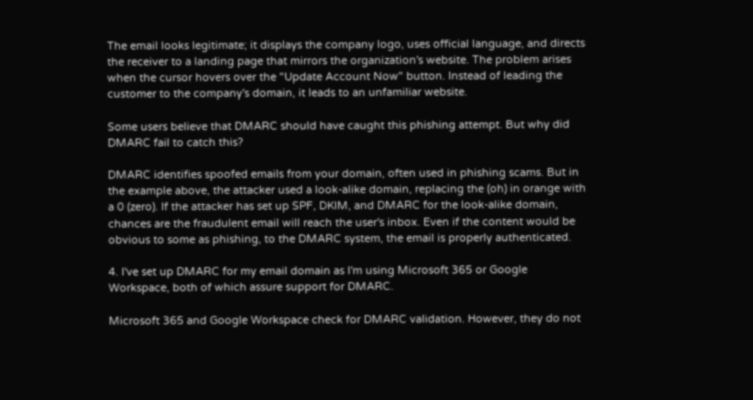The email looks legitimate; it displays the company logo, uses official language, and directs the receiver to a landing page that mirrors the organization's website. The problem arises when the cursor hovers over the "Update Account Now" button. Instead of leading the customer to the company's domain, it leads to an unfamiliar website.

Some users believe that DMARC should have caught this phishing attempt. But why did DMARC fail to catch this?

DMARC identifies spoofed emails from your domain, often used in phishing scams. But in the example above, the attacker used a look-alike domain, replacing the (oh) in orange with a 0 (zero). If the attacker has set up SPF, DKIM, and DMARC for the look-alike domain, chances are the fraudulent email will reach the user's inbox. Even if the content would be obvious to some as phishing, to the DMARC system, the email is properly authenticated.

4. I've set up DMARC for my email domain as I'm using Microsoft 365 or Google Workspace, both of which assure support for DMARC.

Microsoft 365 and Google Workspace check for DMARC validation. However, they do not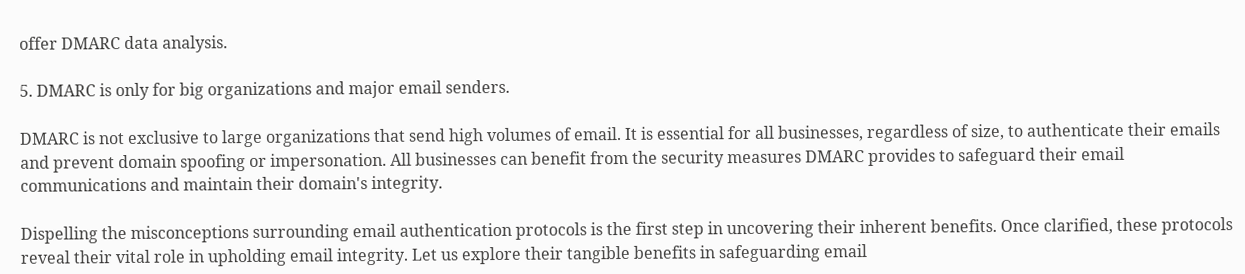offer DMARC data analysis.

5. DMARC is only for big organizations and major email senders.

DMARC is not exclusive to large organizations that send high volumes of email. It is essential for all businesses, regardless of size, to authenticate their emails and prevent domain spoofing or impersonation. All businesses can benefit from the security measures DMARC provides to safeguard their email communications and maintain their domain's integrity.

Dispelling the misconceptions surrounding email authentication protocols is the first step in uncovering their inherent benefits. Once clarified, these protocols reveal their vital role in upholding email integrity. Let us explore their tangible benefits in safeguarding email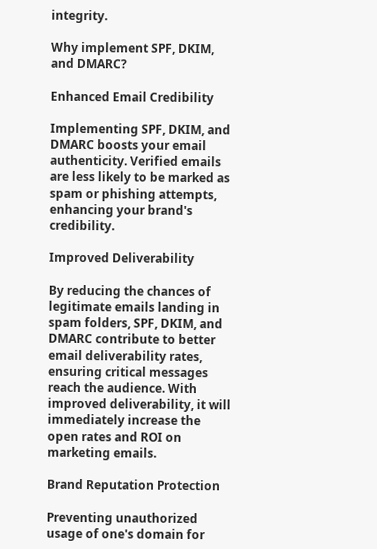integrity.

Why implement SPF, DKIM, and DMARC?

Enhanced Email Credibility

Implementing SPF, DKIM, and DMARC boosts your email authenticity. Verified emails are less likely to be marked as spam or phishing attempts, enhancing your brand's credibility.

Improved Deliverability

By reducing the chances of legitimate emails landing in spam folders, SPF, DKIM, and DMARC contribute to better email deliverability rates, ensuring critical messages reach the audience. With improved deliverability, it will immediately increase the open rates and ROI on marketing emails.

Brand Reputation Protection

Preventing unauthorized usage of one's domain for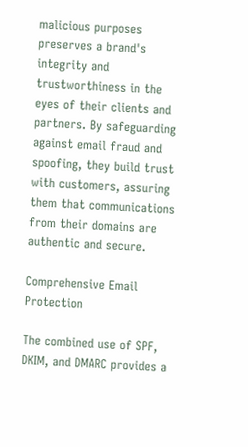malicious purposes preserves a brand's integrity and trustworthiness in the eyes of their clients and partners. By safeguarding against email fraud and spoofing, they build trust with customers, assuring them that communications from their domains are authentic and secure.

Comprehensive Email Protection

The combined use of SPF, DKIM, and DMARC provides a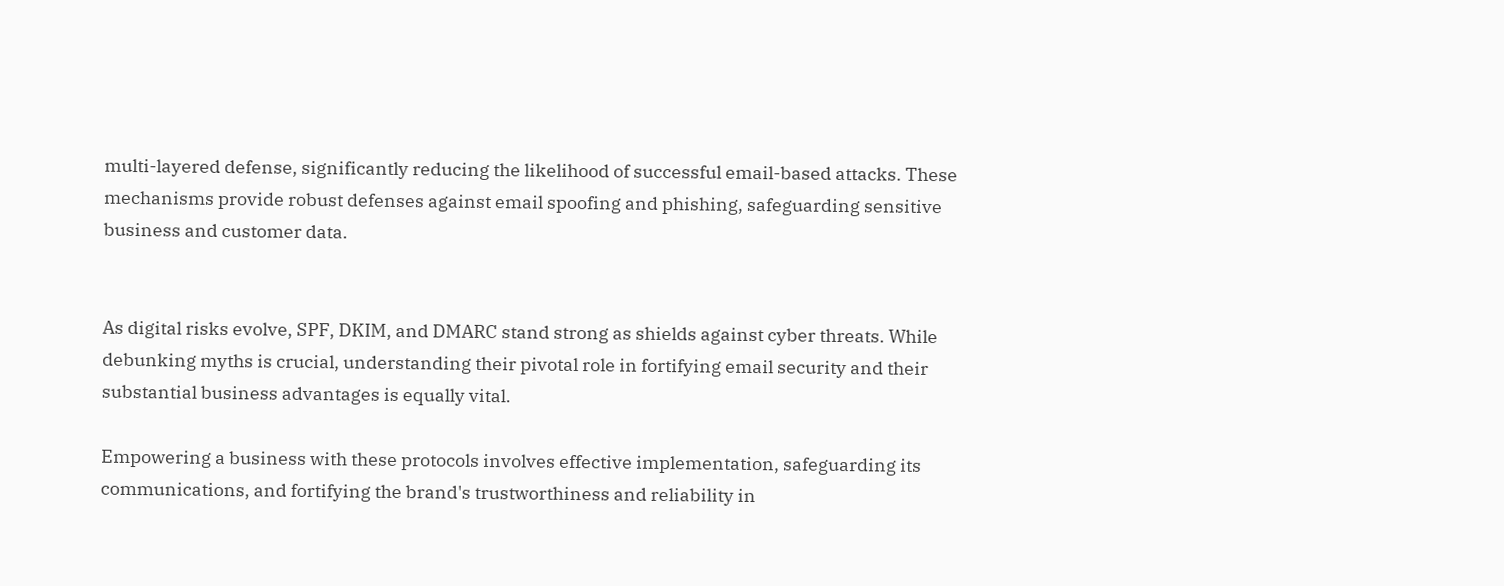multi-layered defense, significantly reducing the likelihood of successful email-based attacks. These mechanisms provide robust defenses against email spoofing and phishing, safeguarding sensitive business and customer data.


As digital risks evolve, SPF, DKIM, and DMARC stand strong as shields against cyber threats. While debunking myths is crucial, understanding their pivotal role in fortifying email security and their substantial business advantages is equally vital.

Empowering a business with these protocols involves effective implementation, safeguarding its communications, and fortifying the brand's trustworthiness and reliability in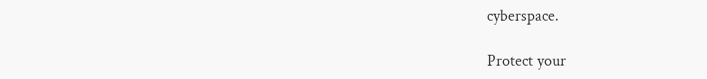cyberspace.

Protect your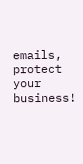emails, protect your business!